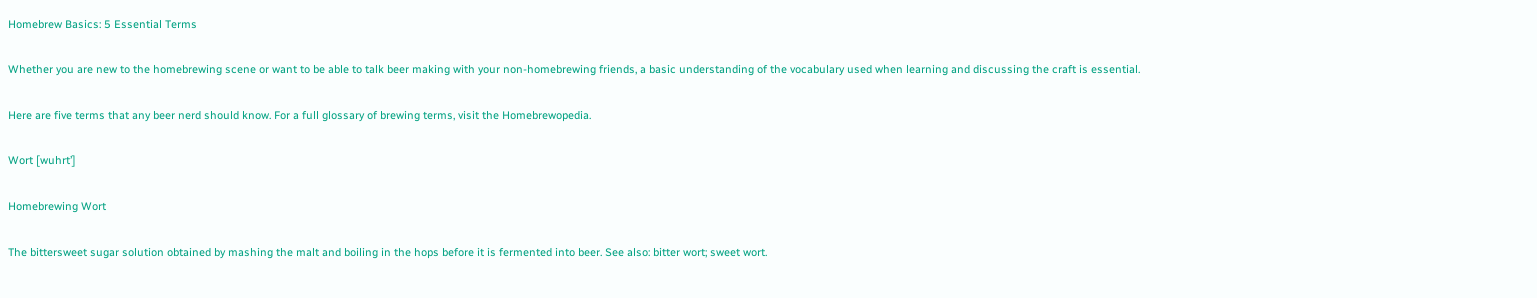Homebrew Basics: 5 Essential Terms

Whether you are new to the homebrewing scene or want to be able to talk beer making with your non-homebrewing friends, a basic understanding of the vocabulary used when learning and discussing the craft is essential.

Here are five terms that any beer nerd should know. For a full glossary of brewing terms, visit the Homebrewopedia.

Wort [wuhrt’]

Homebrewing Wort

The bittersweet sugar solution obtained by mashing the malt and boiling in the hops before it is fermented into beer. See also: bitter wort; sweet wort.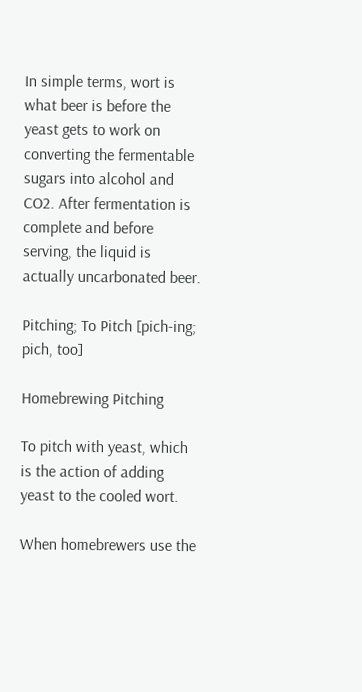In simple terms, wort is what beer is before the yeast gets to work on converting the fermentable sugars into alcohol and CO2. After fermentation is complete and before serving, the liquid is actually uncarbonated beer.

Pitching; To Pitch [pich-ing; pich, too]

Homebrewing Pitching

To pitch with yeast, which is the action of adding yeast to the cooled wort.

When homebrewers use the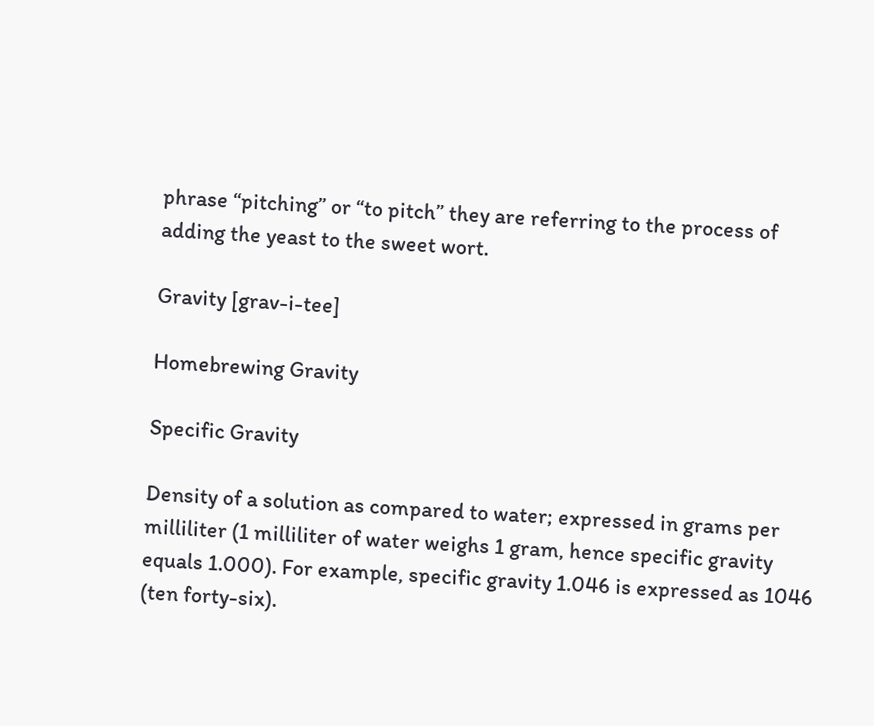phrase “pitching” or “to pitch” they are referring to the process of adding the yeast to the sweet wort.

Gravity [grav-i-tee]

Homebrewing Gravity

Specific Gravity

Density of a solution as compared to water; expressed in grams per milliliter (1 milliliter of water weighs 1 gram, hence specific gravity equals 1.000). For example, specific gravity 1.046 is expressed as 1046 (ten forty-six).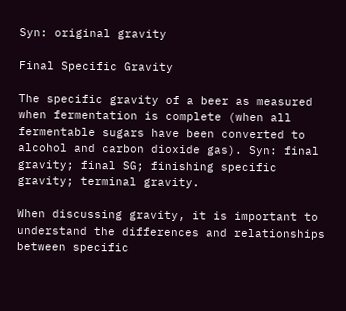Syn: original gravity

Final Specific Gravity

The specific gravity of a beer as measured when fermentation is complete (when all fermentable sugars have been converted to alcohol and carbon dioxide gas). Syn: final gravity; final SG; finishing specific gravity; terminal gravity.

When discussing gravity, it is important to understand the differences and relationships between specific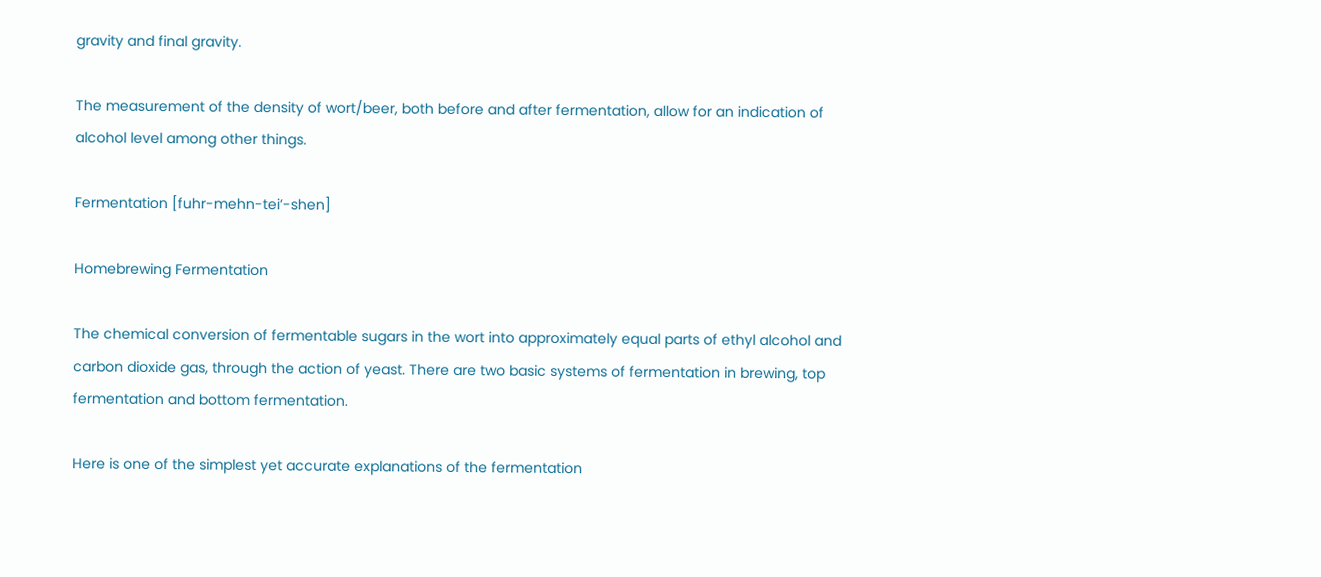gravity and final gravity.

The measurement of the density of wort/beer, both before and after fermentation, allow for an indication of alcohol level among other things.

Fermentation [fuhr-mehn-tei’-shen]

Homebrewing Fermentation

The chemical conversion of fermentable sugars in the wort into approximately equal parts of ethyl alcohol and carbon dioxide gas, through the action of yeast. There are two basic systems of fermentation in brewing, top fermentation and bottom fermentation.

Here is one of the simplest yet accurate explanations of the fermentation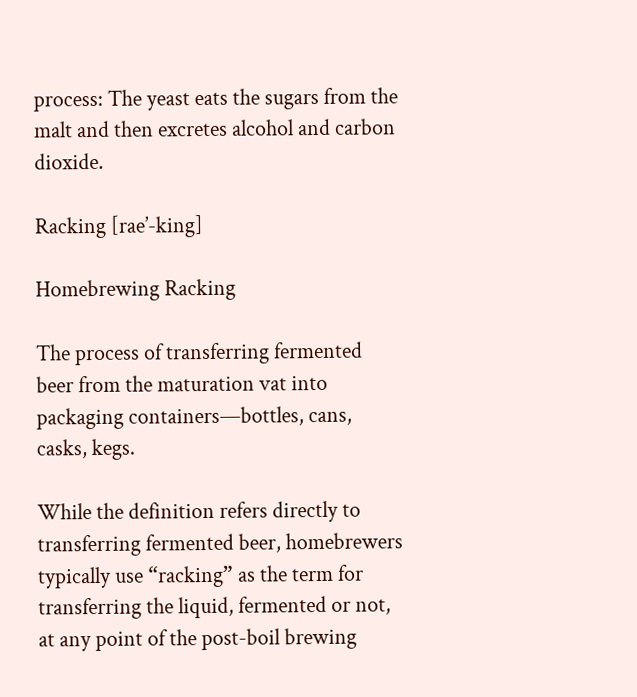process: The yeast eats the sugars from the malt and then excretes alcohol and carbon dioxide.

Racking [rae’-king]

Homebrewing Racking

The process of transferring fermented beer from the maturation vat into packaging containers—bottles, cans, casks, kegs.

While the definition refers directly to transferring fermented beer, homebrewers typically use “racking” as the term for transferring the liquid, fermented or not, at any point of the post-boil brewing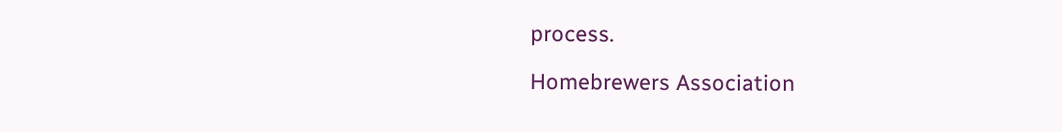process.

Homebrewers Association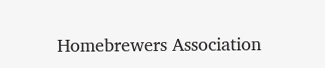Homebrewers Association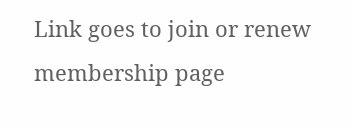Link goes to join or renew membership page